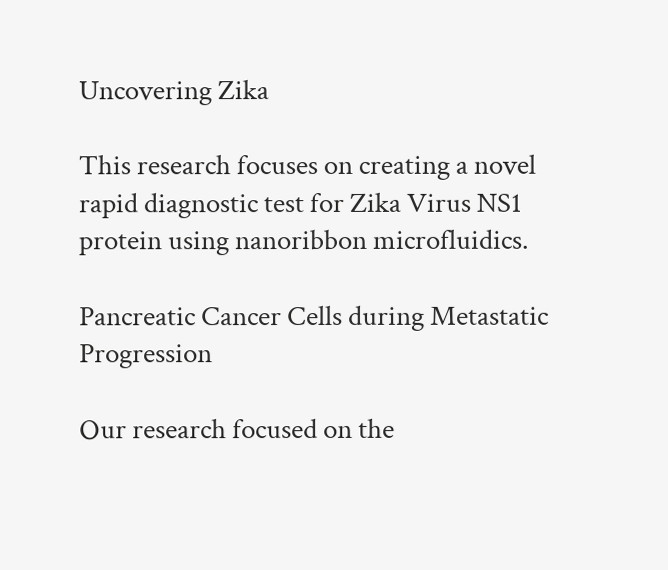Uncovering Zika

This research focuses on creating a novel rapid diagnostic test for Zika Virus NS1 protein using nanoribbon microfluidics.

Pancreatic Cancer Cells during Metastatic Progression

Our research focused on the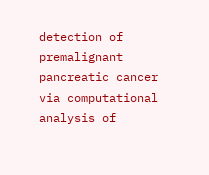detection of premalignant pancreatic cancer via computational analysis of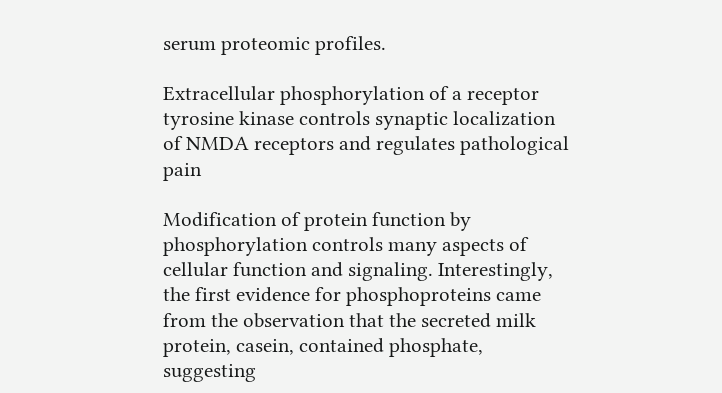serum proteomic profiles.

Extracellular phosphorylation of a receptor tyrosine kinase controls synaptic localization of NMDA receptors and regulates pathological pain

Modification of protein function by phosphorylation controls many aspects of cellular function and signaling. Interestingly, the first evidence for phosphoproteins came from the observation that the secreted milk protein, casein, contained phosphate, suggesting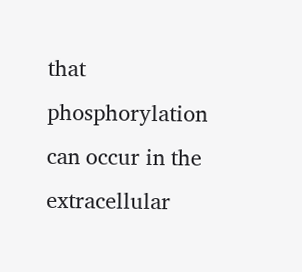that phosphorylation can occur in the extracellular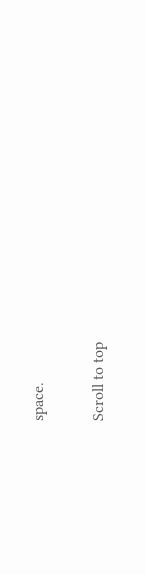space.

Scroll to top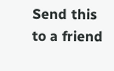Send this to a friend